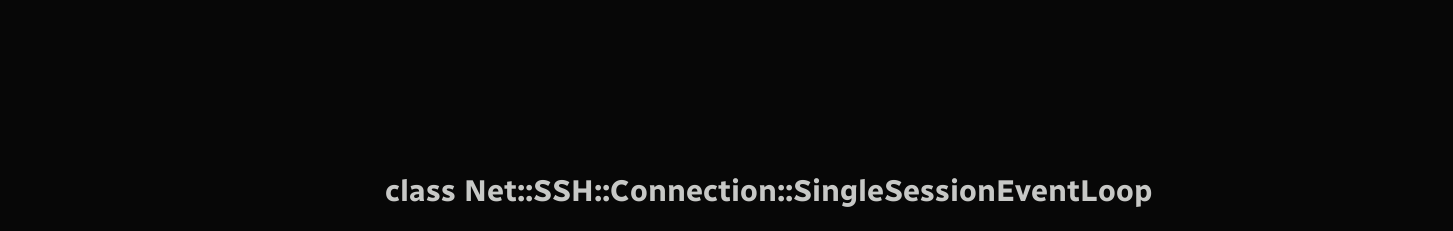class Net::SSH::Connection::SingleSessionEventLoop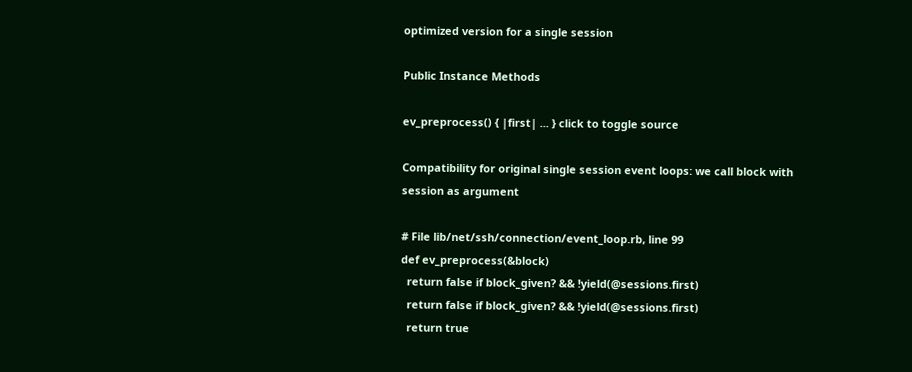optimized version for a single session

Public Instance Methods

ev_preprocess() { |first| ... } click to toggle source

Compatibility for original single session event loops: we call block with session as argument

# File lib/net/ssh/connection/event_loop.rb, line 99
def ev_preprocess(&block)
  return false if block_given? && !yield(@sessions.first)
  return false if block_given? && !yield(@sessions.first)
  return true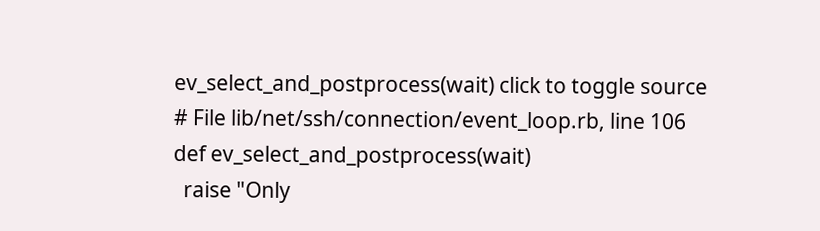ev_select_and_postprocess(wait) click to toggle source
# File lib/net/ssh/connection/event_loop.rb, line 106
def ev_select_and_postprocess(wait)
  raise "Only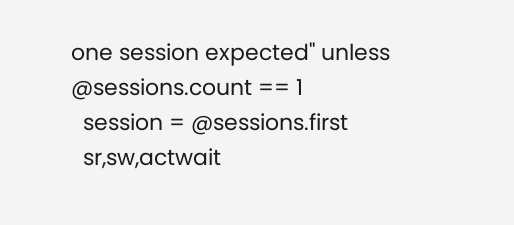one session expected" unless @sessions.count == 1
  session = @sessions.first
  sr,sw,actwait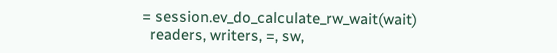= session.ev_do_calculate_rw_wait(wait)
  readers, writers, =, sw,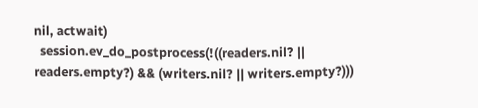nil, actwait)
  session.ev_do_postprocess(!((readers.nil? || readers.empty?) && (writers.nil? || writers.empty?)))